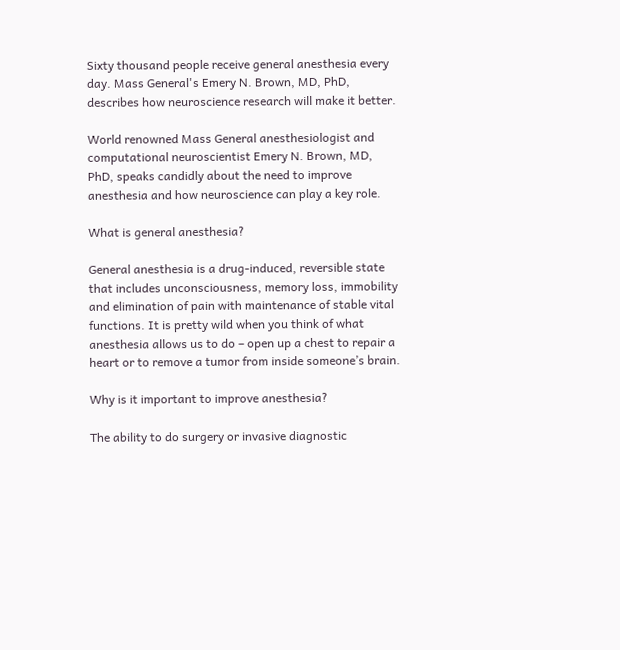Sixty thousand people receive general anesthesia every day. Mass General's Emery N. Brown, MD, PhD, describes how neuroscience research will make it better.

World renowned Mass General anesthesiologist and computational neuroscientist Emery N. Brown, MD, PhD, speaks candidly about the need to improve anesthesia and how neuroscience can play a key role.

What is general anesthesia?

General anesthesia is a drug-induced, reversible state that includes unconsciousness, memory loss, immobility and elimination of pain with maintenance of stable vital functions. It is pretty wild when you think of what anesthesia allows us to do – open up a chest to repair a heart or to remove a tumor from inside someone’s brain.

Why is it important to improve anesthesia?

The ability to do surgery or invasive diagnostic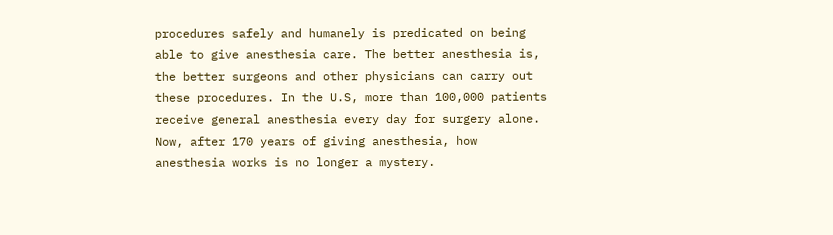procedures safely and humanely is predicated on being able to give anesthesia care. The better anesthesia is, the better surgeons and other physicians can carry out these procedures. In the U.S, more than 100,000 patients receive general anesthesia every day for surgery alone. Now, after 170 years of giving anesthesia, how anesthesia works is no longer a mystery.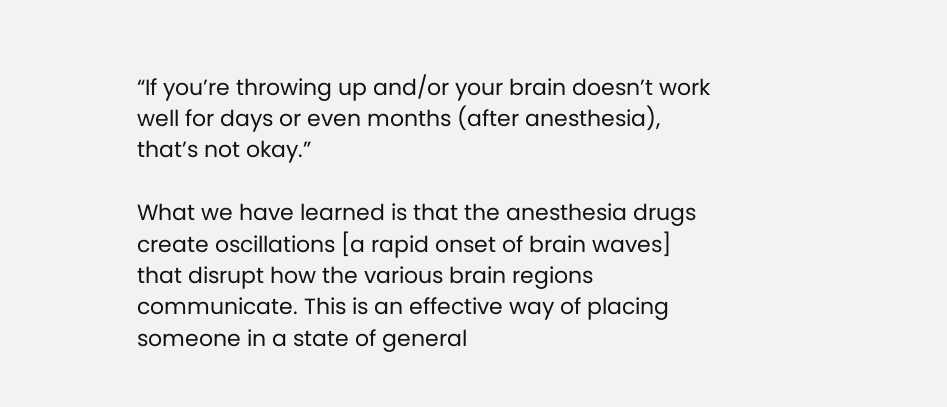“If you’re throwing up and/or your brain doesn’t work well for days or even months (after anesthesia), that’s not okay.”

What we have learned is that the anesthesia drugs create oscillations [a rapid onset of brain waves] that disrupt how the various brain regions communicate. This is an effective way of placing someone in a state of general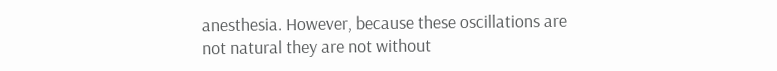anesthesia. However, because these oscillations are not natural they are not without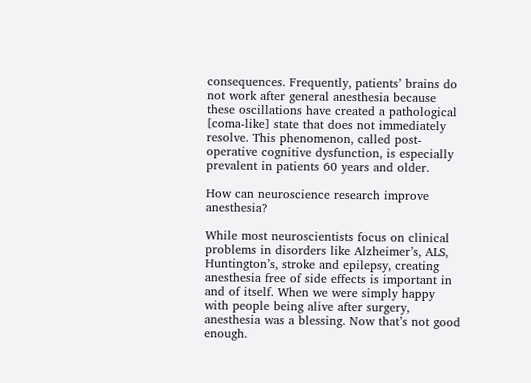consequences. Frequently, patients’ brains do not work after general anesthesia because these oscillations have created a pathological [coma-like] state that does not immediately resolve. This phenomenon, called post-operative cognitive dysfunction, is especially prevalent in patients 60 years and older.

How can neuroscience research improve anesthesia?

While most neuroscientists focus on clinical problems in disorders like Alzheimer’s, ALS, Huntington’s, stroke and epilepsy, creating anesthesia free of side effects is important in and of itself. When we were simply happy with people being alive after surgery, anesthesia was a blessing. Now that’s not good enough.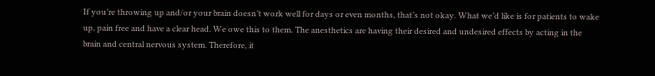If you’re throwing up and/or your brain doesn’t work well for days or even months, that’s not okay. What we’d like is for patients to wake up, pain free and have a clear head. We owe this to them. The anesthetics are having their desired and undesired effects by acting in the brain and central nervous system. Therefore, it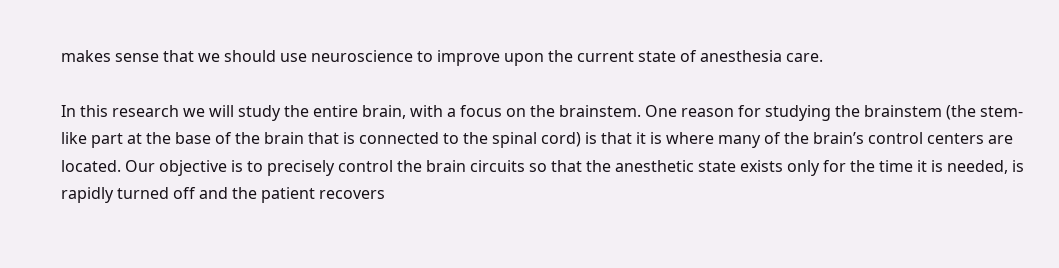makes sense that we should use neuroscience to improve upon the current state of anesthesia care.

In this research we will study the entire brain, with a focus on the brainstem. One reason for studying the brainstem (the stem-like part at the base of the brain that is connected to the spinal cord) is that it is where many of the brain’s control centers are located. Our objective is to precisely control the brain circuits so that the anesthetic state exists only for the time it is needed, is rapidly turned off and the patient recovers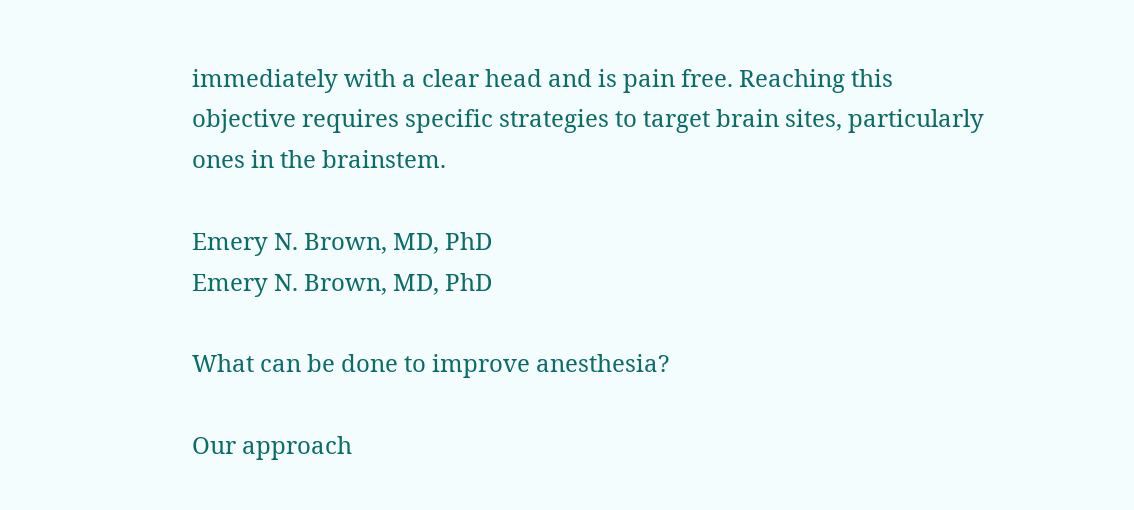immediately with a clear head and is pain free. Reaching this objective requires specific strategies to target brain sites, particularly ones in the brainstem.

Emery N. Brown, MD, PhD
Emery N. Brown, MD, PhD

What can be done to improve anesthesia?

Our approach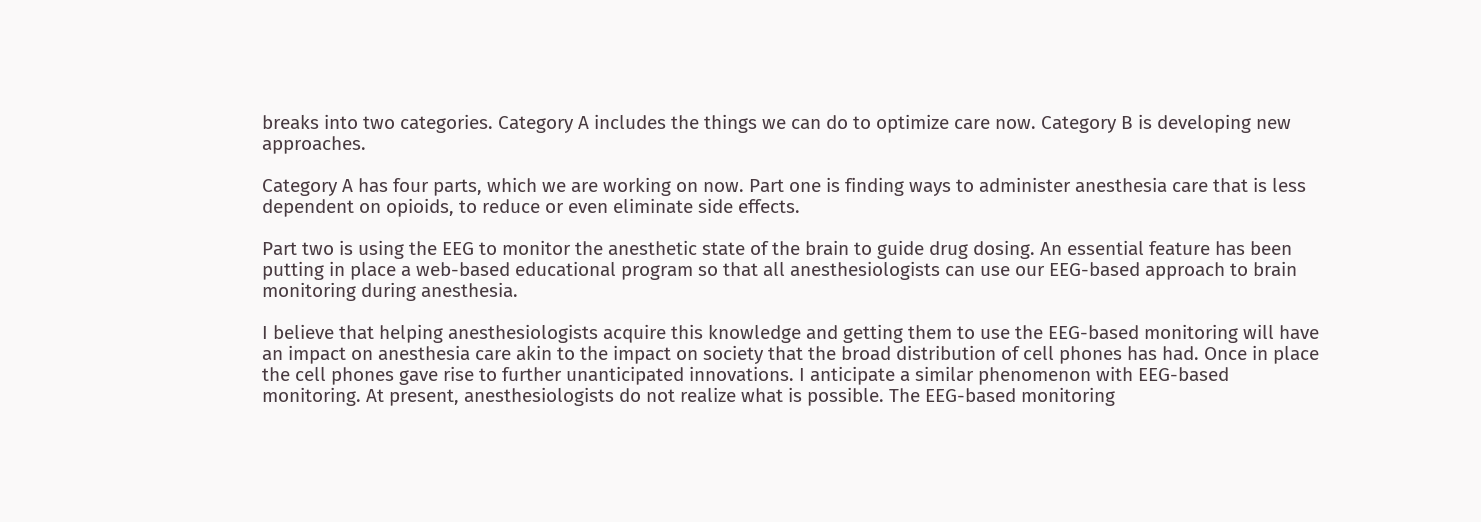breaks into two categories. Category A includes the things we can do to optimize care now. Category B is developing new approaches.

Category A has four parts, which we are working on now. Part one is finding ways to administer anesthesia care that is less dependent on opioids, to reduce or even eliminate side effects.

Part two is using the EEG to monitor the anesthetic state of the brain to guide drug dosing. An essential feature has been putting in place a web-based educational program so that all anesthesiologists can use our EEG-based approach to brain monitoring during anesthesia.

I believe that helping anesthesiologists acquire this knowledge and getting them to use the EEG-based monitoring will have an impact on anesthesia care akin to the impact on society that the broad distribution of cell phones has had. Once in place the cell phones gave rise to further unanticipated innovations. I anticipate a similar phenomenon with EEG-based monitoring. At present, anesthesiologists do not realize what is possible. The EEG-based monitoring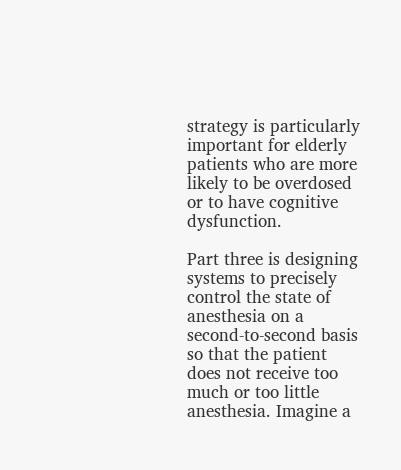strategy is particularly important for elderly patients who are more likely to be overdosed or to have cognitive dysfunction.

Part three is designing systems to precisely control the state of anesthesia on a second-to-second basis so that the patient does not receive too much or too little anesthesia. Imagine a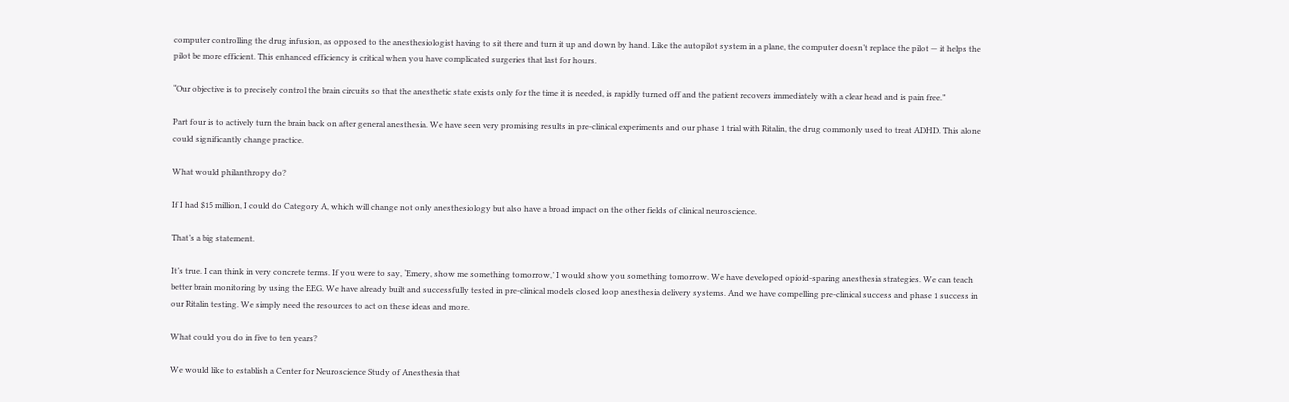computer controlling the drug infusion, as opposed to the anesthesiologist having to sit there and turn it up and down by hand. Like the autopilot system in a plane, the computer doesn’t replace the pilot — it helps the pilot be more efficient. This enhanced efficiency is critical when you have complicated surgeries that last for hours.

“Our objective is to precisely control the brain circuits so that the anesthetic state exists only for the time it is needed, is rapidly turned off and the patient recovers immediately with a clear head and is pain free.”

Part four is to actively turn the brain back on after general anesthesia. We have seen very promising results in pre-clinical experiments and our phase 1 trial with Ritalin, the drug commonly used to treat ADHD. This alone could significantly change practice.

What would philanthropy do?

If I had $15 million, I could do Category A, which will change not only anesthesiology but also have a broad impact on the other fields of clinical neuroscience.

That’s a big statement.

It’s true. I can think in very concrete terms. If you were to say, ‘Emery, show me something tomorrow,’ I would show you something tomorrow. We have developed opioid-sparing anesthesia strategies. We can teach better brain monitoring by using the EEG. We have already built and successfully tested in pre-clinical models closed loop anesthesia delivery systems. And we have compelling pre-clinical success and phase 1 success in our Ritalin testing. We simply need the resources to act on these ideas and more.

What could you do in five to ten years?

We would like to establish a Center for Neuroscience Study of Anesthesia that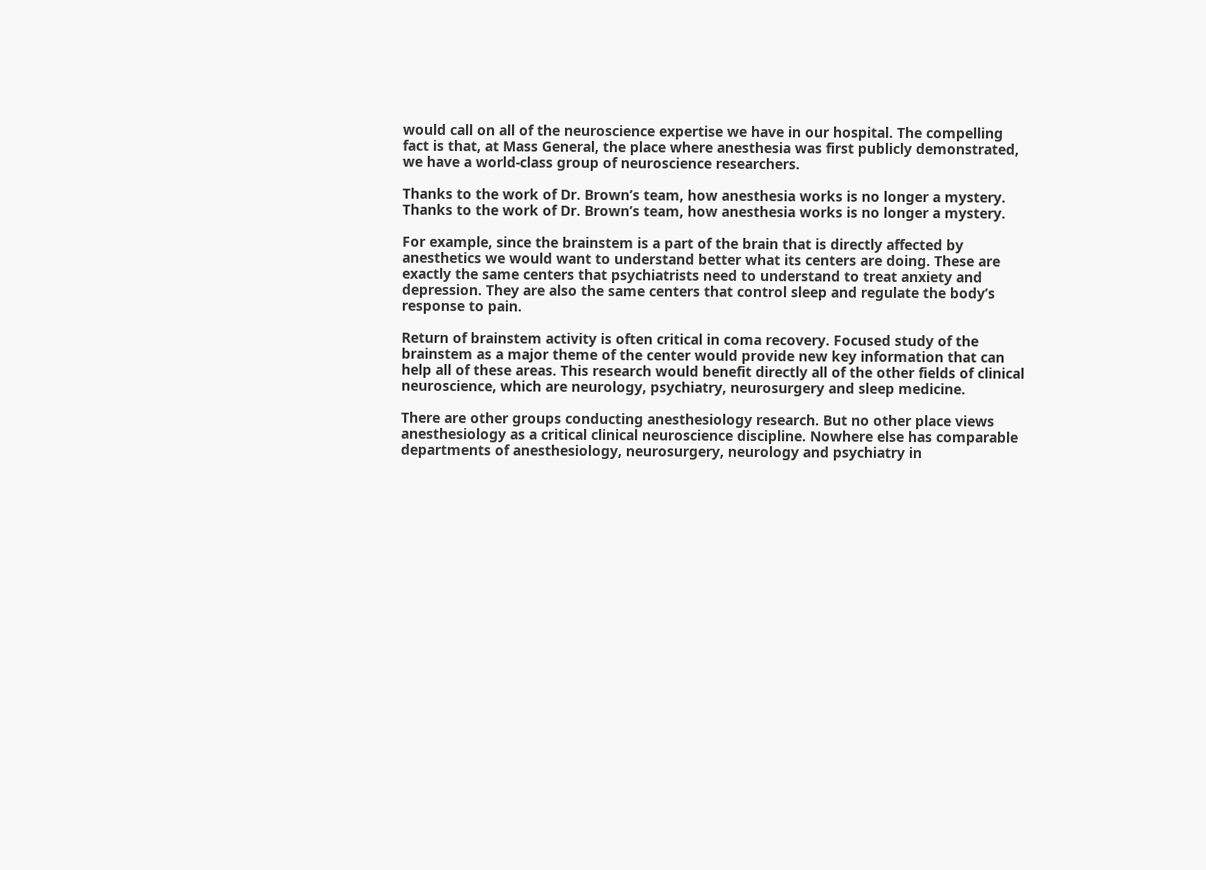would call on all of the neuroscience expertise we have in our hospital. The compelling fact is that, at Mass General, the place where anesthesia was first publicly demonstrated, we have a world-class group of neuroscience researchers.

Thanks to the work of Dr. Brown’s team, how anesthesia works is no longer a mystery.
Thanks to the work of Dr. Brown’s team, how anesthesia works is no longer a mystery.

For example, since the brainstem is a part of the brain that is directly affected by anesthetics we would want to understand better what its centers are doing. These are exactly the same centers that psychiatrists need to understand to treat anxiety and depression. They are also the same centers that control sleep and regulate the body’s response to pain.

Return of brainstem activity is often critical in coma recovery. Focused study of the brainstem as a major theme of the center would provide new key information that can help all of these areas. This research would benefit directly all of the other fields of clinical neuroscience, which are neurology, psychiatry, neurosurgery and sleep medicine.

There are other groups conducting anesthesiology research. But no other place views anesthesiology as a critical clinical neuroscience discipline. Nowhere else has comparable departments of anesthesiology, neurosurgery, neurology and psychiatry in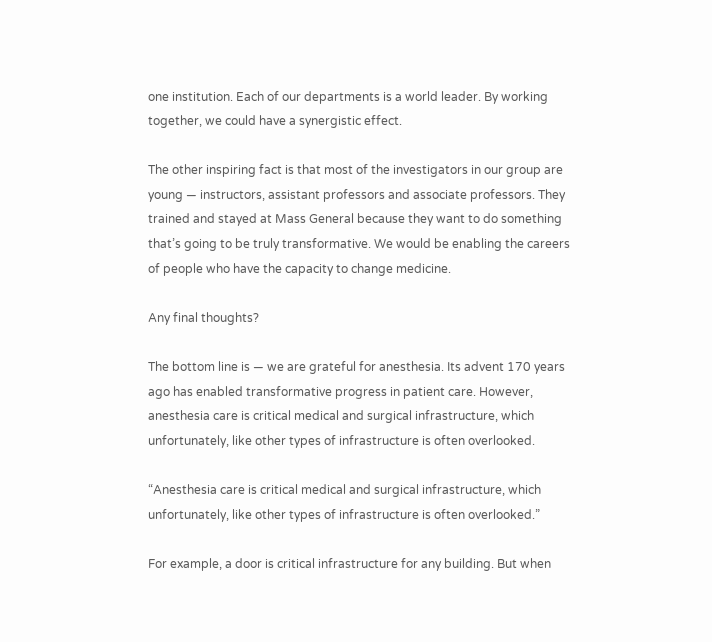one institution. Each of our departments is a world leader. By working together, we could have a synergistic effect.

The other inspiring fact is that most of the investigators in our group are young — instructors, assistant professors and associate professors. They trained and stayed at Mass General because they want to do something that’s going to be truly transformative. We would be enabling the careers of people who have the capacity to change medicine.

Any final thoughts?

The bottom line is — we are grateful for anesthesia. Its advent 170 years ago has enabled transformative progress in patient care. However, anesthesia care is critical medical and surgical infrastructure, which unfortunately, like other types of infrastructure is often overlooked.

“Anesthesia care is critical medical and surgical infrastructure, which unfortunately, like other types of infrastructure is often overlooked.”

For example, a door is critical infrastructure for any building. But when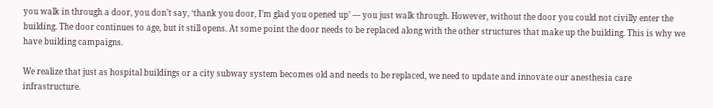you walk in through a door, you don’t say, ‘thank you door, I’m glad you opened up’ — you just walk through. However, without the door you could not civilly enter the building. The door continues to age, but it still opens. At some point the door needs to be replaced along with the other structures that make up the building. This is why we have building campaigns.

We realize that just as hospital buildings or a city subway system becomes old and needs to be replaced, we need to update and innovate our anesthesia care infrastructure.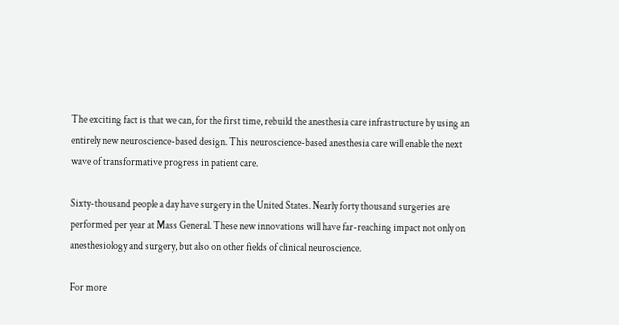The exciting fact is that we can, for the first time, rebuild the anesthesia care infrastructure by using an entirely new neuroscience-based design. This neuroscience-based anesthesia care will enable the next wave of transformative progress in patient care.

Sixty-thousand people a day have surgery in the United States. Nearly forty thousand surgeries are performed per year at Mass General. These new innovations will have far-reaching impact not only on anesthesiology and surgery, but also on other fields of clinical neuroscience.

For more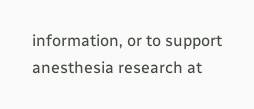information, or to support anesthesia research at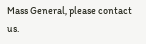Mass General, please contact us.